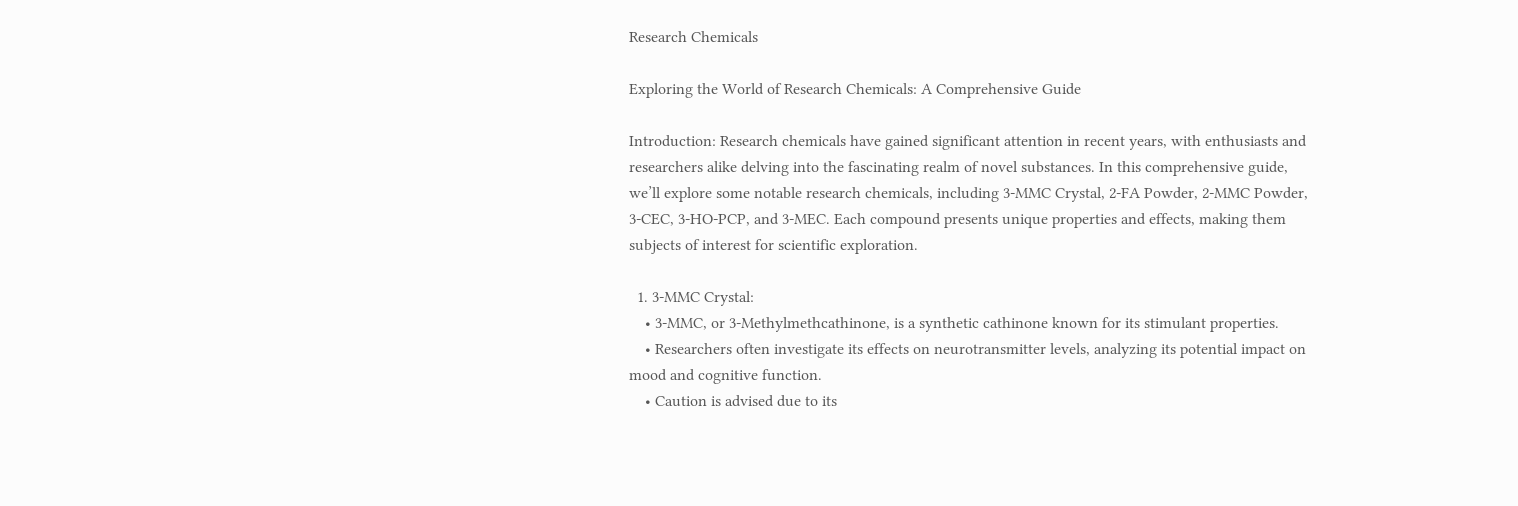Research Chemicals

Exploring the World of Research Chemicals: A Comprehensive Guide

Introduction: Research chemicals have gained significant attention in recent years, with enthusiasts and researchers alike delving into the fascinating realm of novel substances. In this comprehensive guide, we’ll explore some notable research chemicals, including 3-MMC Crystal, 2-FA Powder, 2-MMC Powder, 3-CEC, 3-HO-PCP, and 3-MEC. Each compound presents unique properties and effects, making them subjects of interest for scientific exploration.

  1. 3-MMC Crystal:
    • 3-MMC, or 3-Methylmethcathinone, is a synthetic cathinone known for its stimulant properties.
    • Researchers often investigate its effects on neurotransmitter levels, analyzing its potential impact on mood and cognitive function.
    • Caution is advised due to its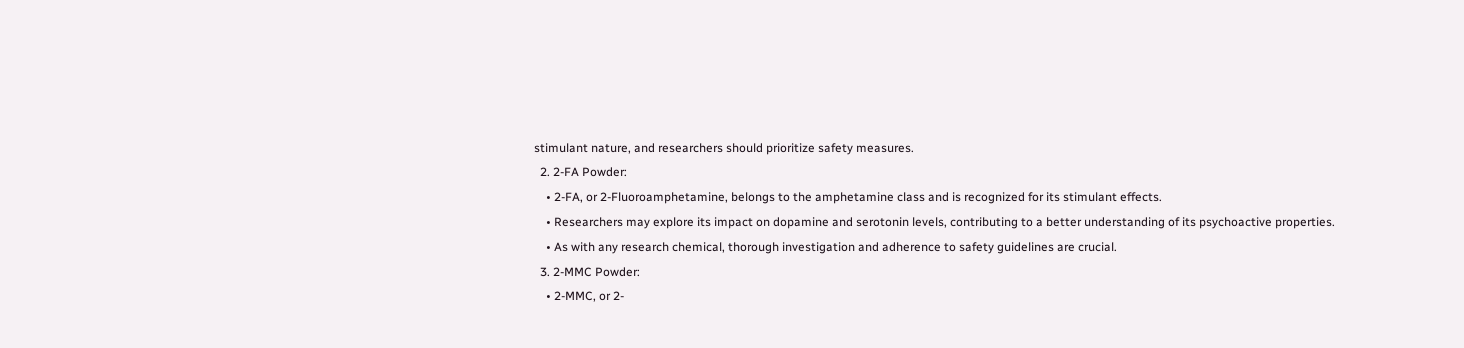stimulant nature, and researchers should prioritize safety measures.
  2. 2-FA Powder:
    • 2-FA, or 2-Fluoroamphetamine, belongs to the amphetamine class and is recognized for its stimulant effects.
    • Researchers may explore its impact on dopamine and serotonin levels, contributing to a better understanding of its psychoactive properties.
    • As with any research chemical, thorough investigation and adherence to safety guidelines are crucial.
  3. 2-MMC Powder:
    • 2-MMC, or 2-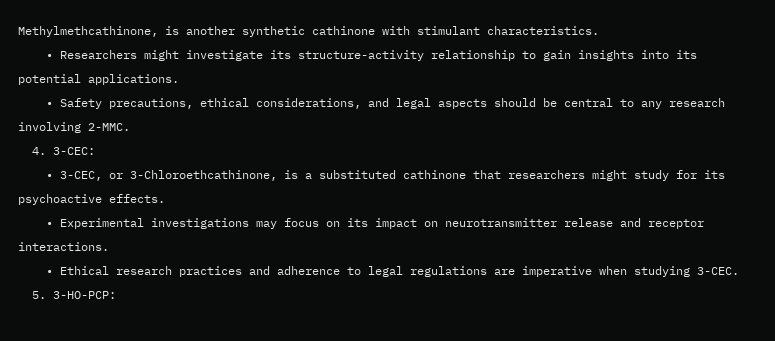Methylmethcathinone, is another synthetic cathinone with stimulant characteristics.
    • Researchers might investigate its structure-activity relationship to gain insights into its potential applications.
    • Safety precautions, ethical considerations, and legal aspects should be central to any research involving 2-MMC.
  4. 3-CEC:
    • 3-CEC, or 3-Chloroethcathinone, is a substituted cathinone that researchers might study for its psychoactive effects.
    • Experimental investigations may focus on its impact on neurotransmitter release and receptor interactions.
    • Ethical research practices and adherence to legal regulations are imperative when studying 3-CEC.
  5. 3-HO-PCP: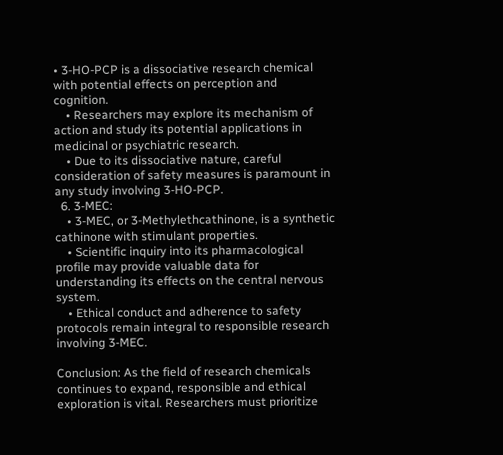• 3-HO-PCP is a dissociative research chemical with potential effects on perception and cognition.
    • Researchers may explore its mechanism of action and study its potential applications in medicinal or psychiatric research.
    • Due to its dissociative nature, careful consideration of safety measures is paramount in any study involving 3-HO-PCP.
  6. 3-MEC:
    • 3-MEC, or 3-Methylethcathinone, is a synthetic cathinone with stimulant properties.
    • Scientific inquiry into its pharmacological profile may provide valuable data for understanding its effects on the central nervous system.
    • Ethical conduct and adherence to safety protocols remain integral to responsible research involving 3-MEC.

Conclusion: As the field of research chemicals continues to expand, responsible and ethical exploration is vital. Researchers must prioritize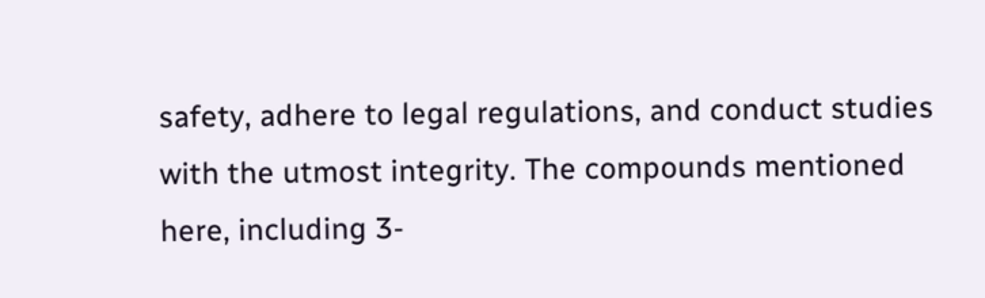safety, adhere to legal regulations, and conduct studies with the utmost integrity. The compounds mentioned here, including 3-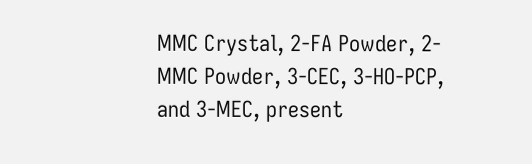MMC Crystal, 2-FA Powder, 2-MMC Powder, 3-CEC, 3-HO-PCP, and 3-MEC, present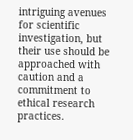intriguing avenues for scientific investigation, but their use should be approached with caution and a commitment to ethical research practices.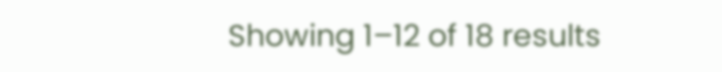Showing 1–12 of 18 results